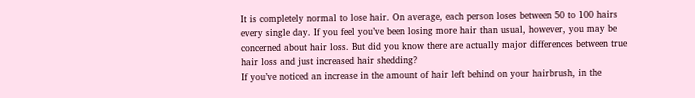It is completely normal to lose hair. On average, each person loses between 50 to 100 hairs every single day. If you feel you’ve been losing more hair than usual, however, you may be concerned about hair loss. But did you know there are actually major differences between true hair loss and just increased hair shedding?
If you’ve noticed an increase in the amount of hair left behind on your hairbrush, in the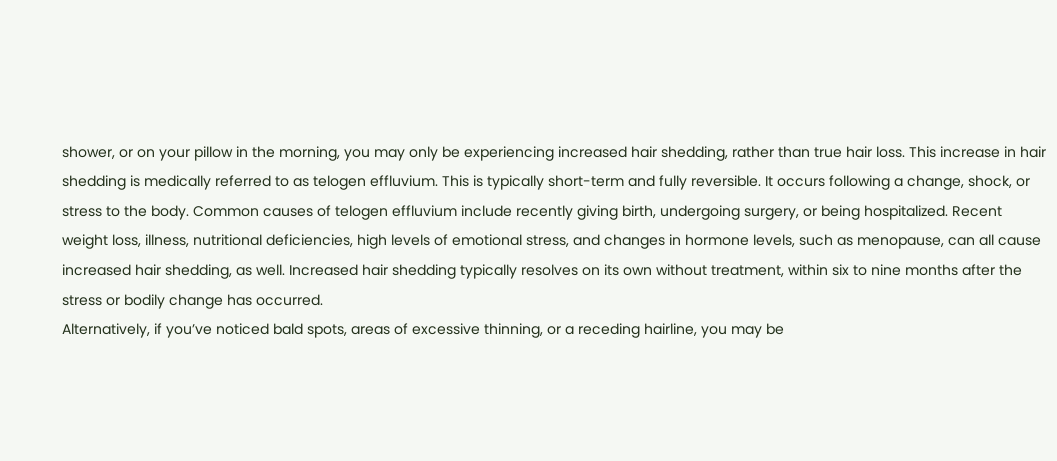shower, or on your pillow in the morning, you may only be experiencing increased hair shedding, rather than true hair loss. This increase in hair shedding is medically referred to as telogen effluvium. This is typically short-term and fully reversible. It occurs following a change, shock, or stress to the body. Common causes of telogen effluvium include recently giving birth, undergoing surgery, or being hospitalized. Recent weight loss, illness, nutritional deficiencies, high levels of emotional stress, and changes in hormone levels, such as menopause, can all cause increased hair shedding, as well. Increased hair shedding typically resolves on its own without treatment, within six to nine months after the stress or bodily change has occurred.
Alternatively, if you’ve noticed bald spots, areas of excessive thinning, or a receding hairline, you may be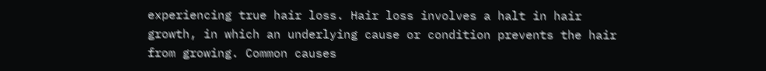experiencing true hair loss. Hair loss involves a halt in hair growth, in which an underlying cause or condition prevents the hair from growing. Common causes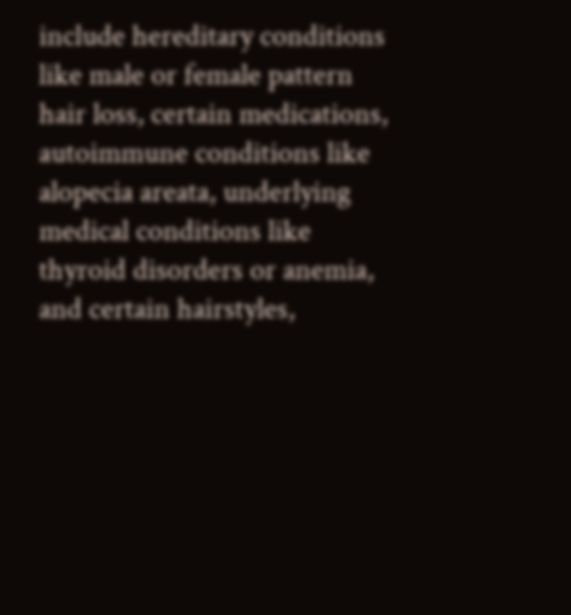include hereditary conditions like male or female pattern hair loss, certain medications, autoimmune conditions like alopecia areata, underlying medical conditions like thyroid disorders or anemia, and certain hairstyles,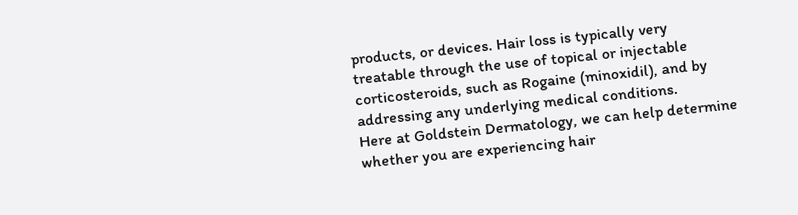products, or devices. Hair loss is typically very treatable through the use of topical or injectable corticosteroids, such as Rogaine (minoxidil), and by addressing any underlying medical conditions.
Here at Goldstein Dermatology, we can help determine whether you are experiencing hair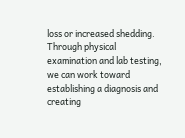loss or increased shedding. Through physical examination and lab testing, we can work toward establishing a diagnosis and creating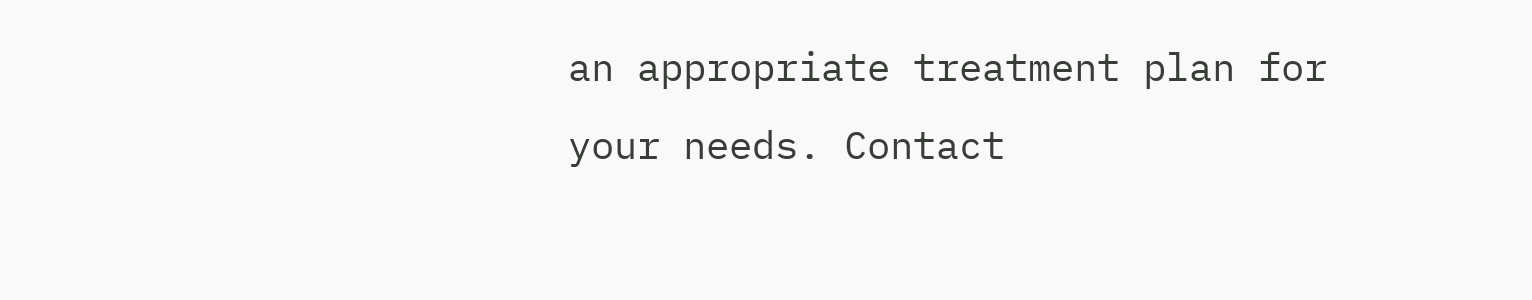an appropriate treatment plan for your needs. Contact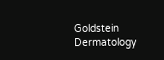Goldstein Dermatology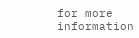for more information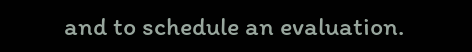and to schedule an evaluation.